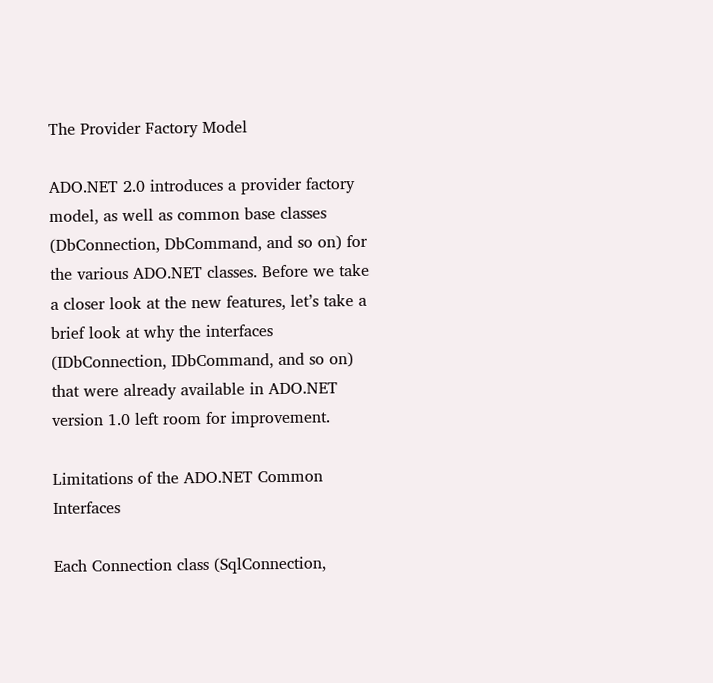The Provider Factory Model

ADO.NET 2.0 introduces a provider factory model, as well as common base classes (DbConnection, DbCommand, and so on) for the various ADO.NET classes. Before we take a closer look at the new features, let’s take a brief look at why the interfaces (IDbConnection, IDbCommand, and so on) that were already available in ADO.NET version 1.0 left room for improvement.

Limitations of the ADO.NET Common Interfaces

Each Connection class (SqlConnection,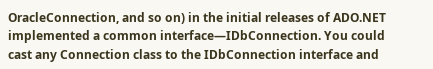OracleConnection, and so on) in the initial releases of ADO.NET implemented a common interface—IDbConnection. You could cast any Connection class to the IDbConnection interface and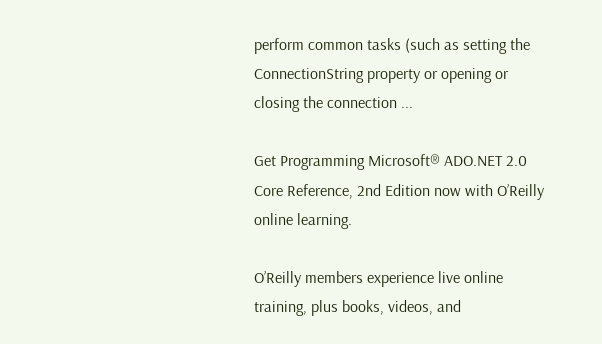perform common tasks (such as setting the ConnectionString property or opening or closing the connection ...

Get Programming Microsoft® ADO.NET 2.0 Core Reference, 2nd Edition now with O’Reilly online learning.

O’Reilly members experience live online training, plus books, videos, and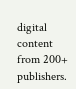digital content from 200+ publishers.